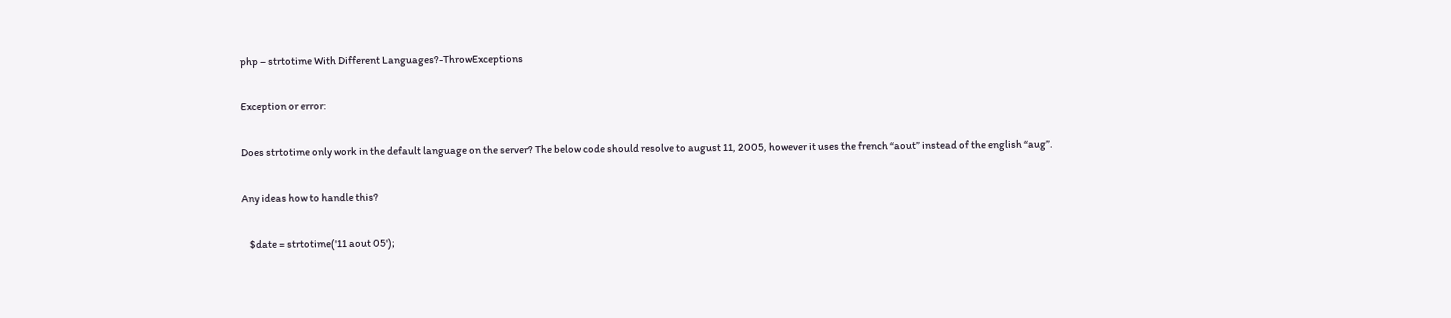php – strtotime With Different Languages?-ThrowExceptions

Exception or error:

Does strtotime only work in the default language on the server? The below code should resolve to august 11, 2005, however it uses the french “aout” instead of the english “aug”.

Any ideas how to handle this?

    $date = strtotime('11 aout 05');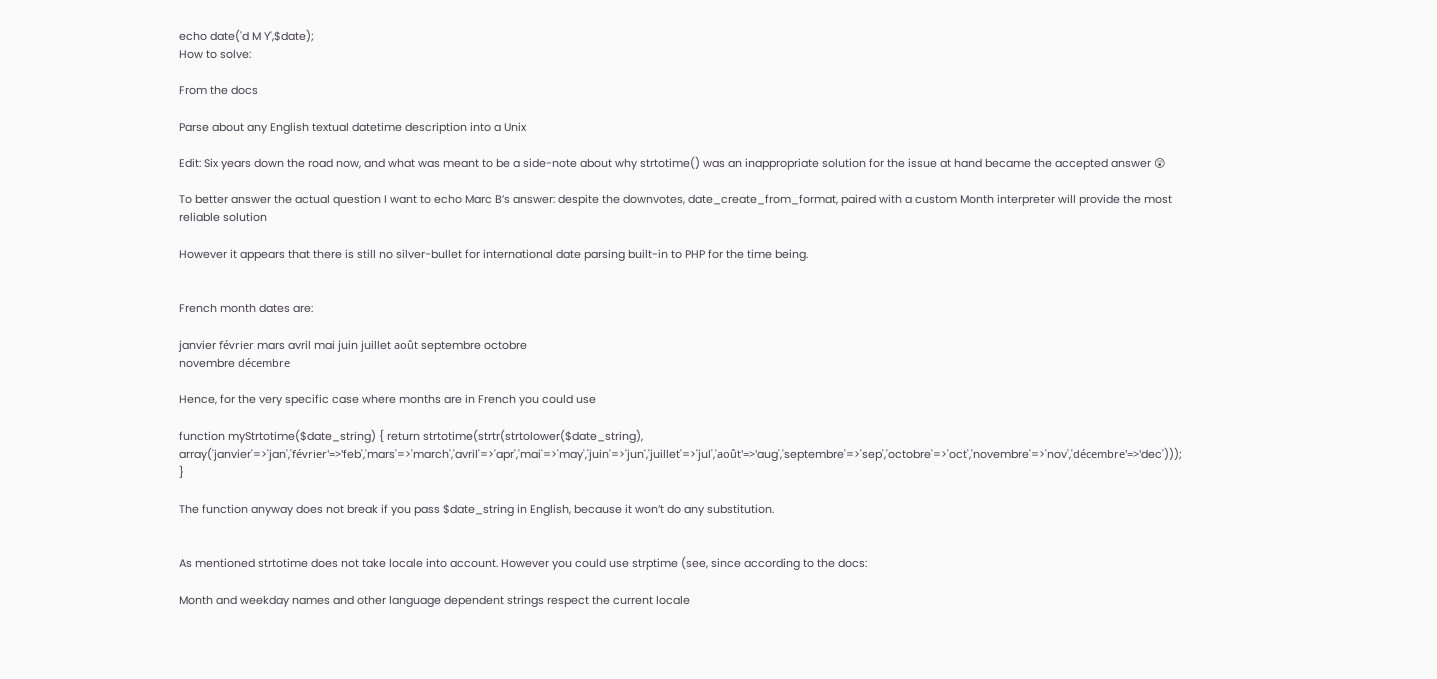echo date('d M Y',$date);
How to solve:

From the docs

Parse about any English textual datetime description into a Unix

Edit: Six years down the road now, and what was meant to be a side-note about why strtotime() was an inappropriate solution for the issue at hand became the accepted answer 😲

To better answer the actual question I want to echo Marc B’s answer: despite the downvotes, date_create_from_format, paired with a custom Month interpreter will provide the most reliable solution

However it appears that there is still no silver-bullet for international date parsing built-in to PHP for the time being.


French month dates are:

janvier février mars avril mai juin juillet août septembre octobre
novembre décembre

Hence, for the very specific case where months are in French you could use

function myStrtotime($date_string) { return strtotime(strtr(strtolower($date_string), array('janvier'=>'jan','février'=>'feb','mars'=>'march','avril'=>'apr','mai'=>'may','juin'=>'jun','juillet'=>'jul','août'=>'aug','septembre'=>'sep','octobre'=>'oct','novembre'=>'nov','décembre'=>'dec'))); }

The function anyway does not break if you pass $date_string in English, because it won’t do any substitution.


As mentioned strtotime does not take locale into account. However you could use strptime (see, since according to the docs:

Month and weekday names and other language dependent strings respect the current locale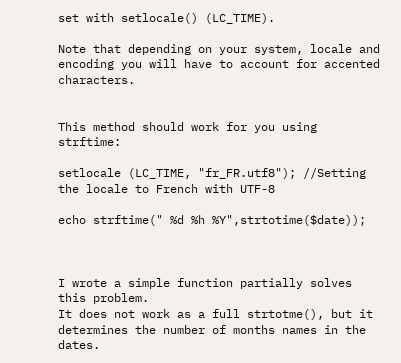set with setlocale() (LC_TIME).

Note that depending on your system, locale and encoding you will have to account for accented characters.


This method should work for you using strftime:

setlocale (LC_TIME, "fr_FR.utf8"); //Setting the locale to French with UTF-8

echo strftime(" %d %h %Y",strtotime($date));



I wrote a simple function partially solves this problem.
It does not work as a full strtotme(), but it determines the number of months names in the dates.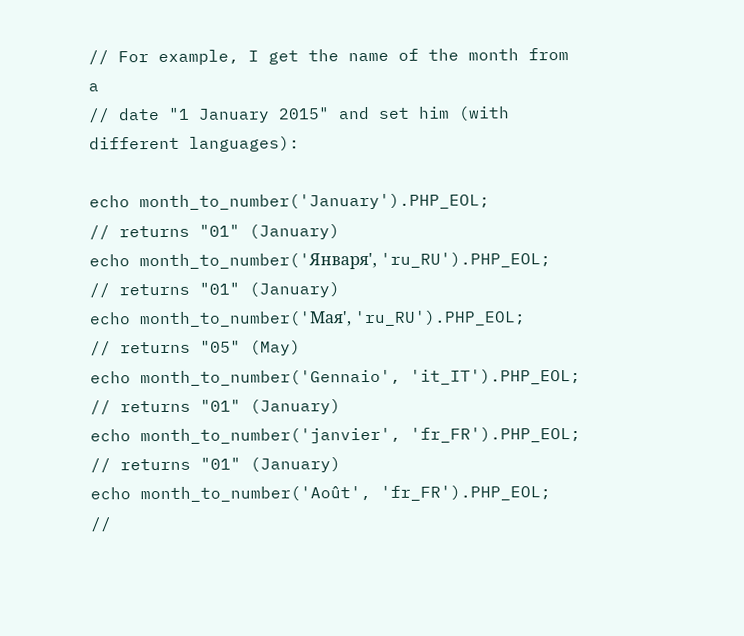// For example, I get the name of the month from a
// date "1 January 2015" and set him (with different languages):

echo month_to_number('January').PHP_EOL;           // returns "01" (January)
echo month_to_number('Января', 'ru_RU').PHP_EOL;   // returns "01" (January)
echo month_to_number('Мая', 'ru_RU').PHP_EOL;      // returns "05" (May)
echo month_to_number('Gennaio', 'it_IT').PHP_EOL;  // returns "01" (January)
echo month_to_number('janvier', 'fr_FR').PHP_EOL;  // returns "01" (January)
echo month_to_number('Août', 'fr_FR').PHP_EOL;     //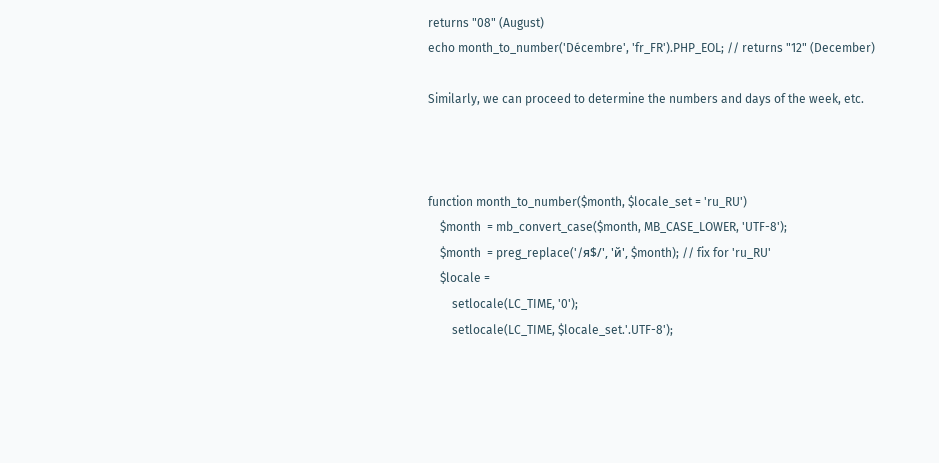returns "08" (August)
echo month_to_number('Décembre', 'fr_FR').PHP_EOL; // returns "12" (December)

Similarly, we can proceed to determine the numbers and days of the week, etc.



function month_to_number($month, $locale_set = 'ru_RU')
    $month  = mb_convert_case($month, MB_CASE_LOWER, 'UTF-8');
    $month  = preg_replace('/я$/', 'й', $month); // fix for 'ru_RU'
    $locale =
        setlocale(LC_TIME, '0');
        setlocale(LC_TIME, $locale_set.'.UTF-8');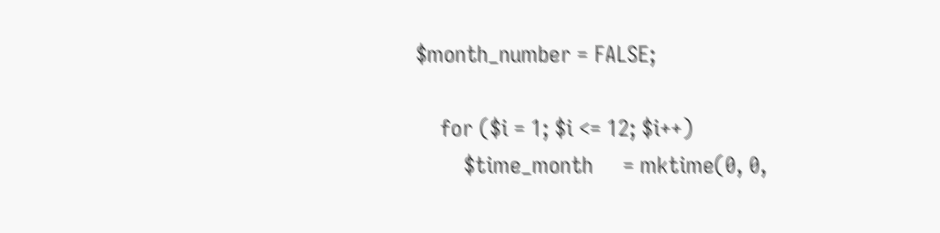$month_number = FALSE;

    for ($i = 1; $i <= 12; $i++)
        $time_month     = mktime(0, 0,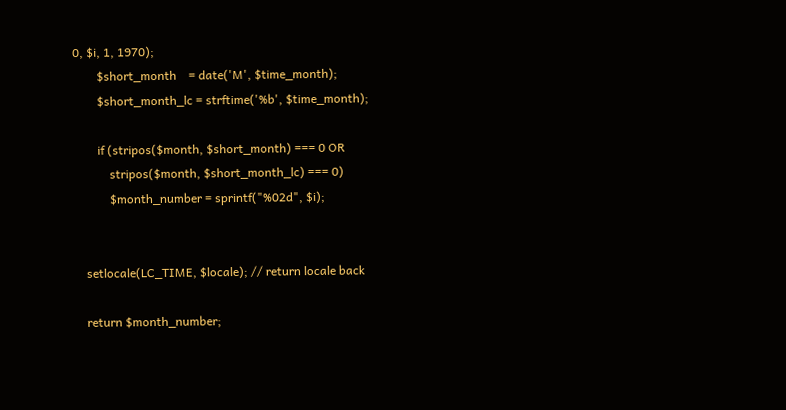0, $i, 1, 1970);
        $short_month    = date('M', $time_month);
        $short_month_lc = strftime('%b', $time_month);

        if (stripos($month, $short_month) === 0 OR
            stripos($month, $short_month_lc) === 0)
            $month_number = sprintf("%02d", $i);


    setlocale(LC_TIME, $locale); // return locale back

    return $month_number;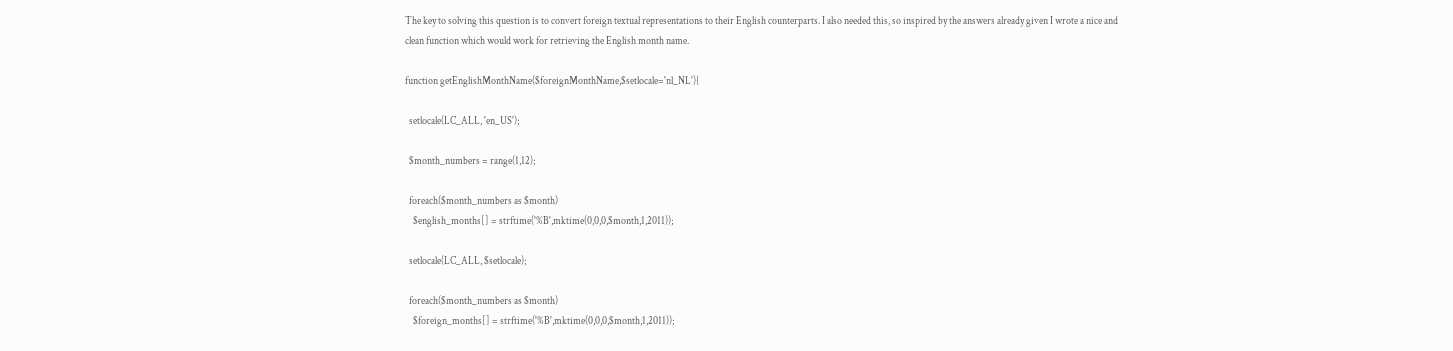The key to solving this question is to convert foreign textual representations to their English counterparts. I also needed this, so inspired by the answers already given I wrote a nice and clean function which would work for retrieving the English month name.

function getEnglishMonthName($foreignMonthName,$setlocale='nl_NL'){

  setlocale(LC_ALL, 'en_US');

  $month_numbers = range(1,12);

  foreach($month_numbers as $month)
    $english_months[] = strftime('%B',mktime(0,0,0,$month,1,2011));

  setlocale(LC_ALL, $setlocale);

  foreach($month_numbers as $month)
    $foreign_months[] = strftime('%B',mktime(0,0,0,$month,1,2011));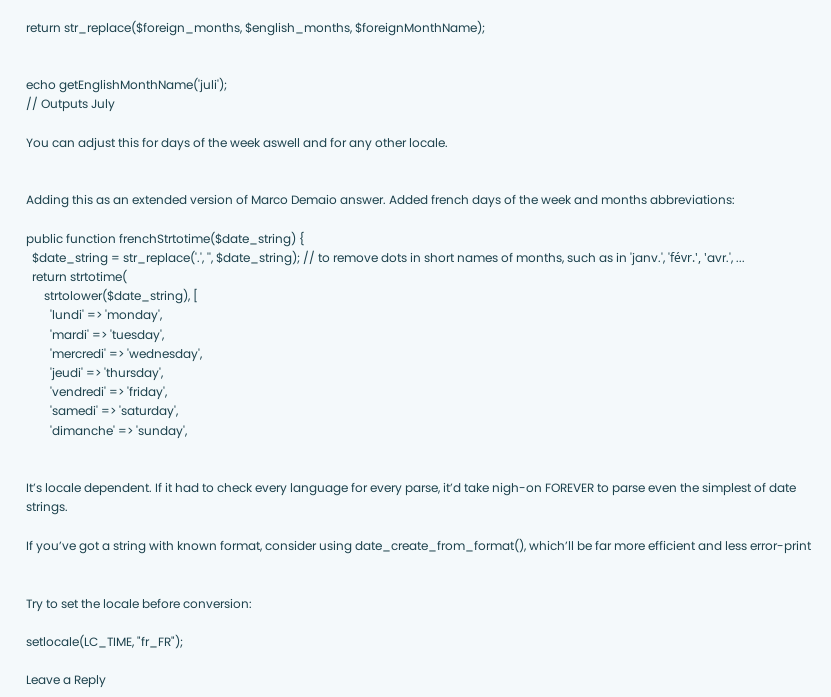return str_replace($foreign_months, $english_months, $foreignMonthName);


echo getEnglishMonthName('juli');
// Outputs July

You can adjust this for days of the week aswell and for any other locale.


Adding this as an extended version of Marco Demaio answer. Added french days of the week and months abbreviations:

public function frenchStrtotime($date_string) {
  $date_string = str_replace('.', '', $date_string); // to remove dots in short names of months, such as in 'janv.', 'févr.', 'avr.', ...
  return strtotime(
      strtolower($date_string), [
        'lundi' => 'monday',
        'mardi' => 'tuesday',
        'mercredi' => 'wednesday',
        'jeudi' => 'thursday',
        'vendredi' => 'friday',
        'samedi' => 'saturday',
        'dimanche' => 'sunday',


It’s locale dependent. If it had to check every language for every parse, it’d take nigh-on FOREVER to parse even the simplest of date strings.

If you’ve got a string with known format, consider using date_create_from_format(), which’ll be far more efficient and less error-print


Try to set the locale before conversion:

setlocale(LC_TIME, "fr_FR");

Leave a Reply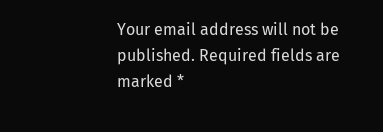Your email address will not be published. Required fields are marked *